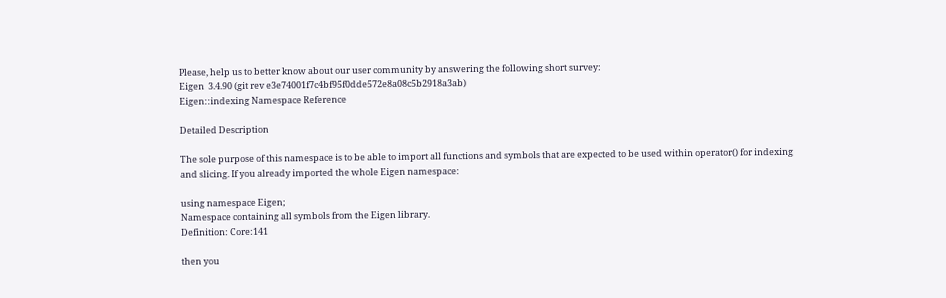Please, help us to better know about our user community by answering the following short survey:
Eigen  3.4.90 (git rev e3e74001f7c4bf95f0dde572e8a08c5b2918a3ab)
Eigen::indexing Namespace Reference

Detailed Description

The sole purpose of this namespace is to be able to import all functions and symbols that are expected to be used within operator() for indexing and slicing. If you already imported the whole Eigen namespace:

using namespace Eigen;
Namespace containing all symbols from the Eigen library.
Definition: Core:141

then you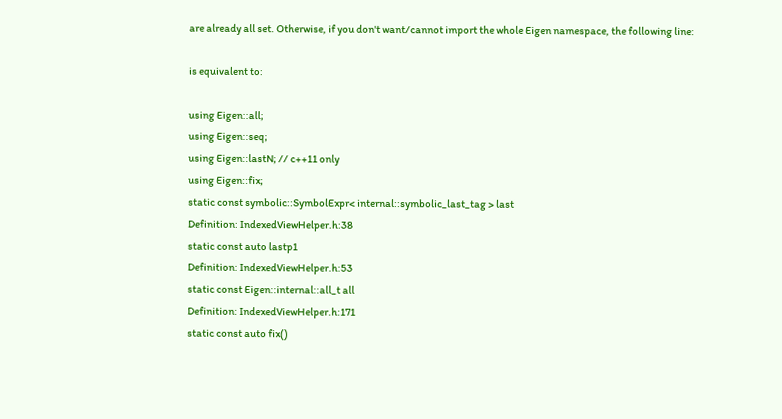are already all set. Otherwise, if you don't want/cannot import the whole Eigen namespace, the following line:

is equivalent to:

using Eigen::all;
using Eigen::seq;
using Eigen::lastN; // c++11 only
using Eigen::fix;
static const symbolic::SymbolExpr< internal::symbolic_last_tag > last
Definition: IndexedViewHelper.h:38
static const auto lastp1
Definition: IndexedViewHelper.h:53
static const Eigen::internal::all_t all
Definition: IndexedViewHelper.h:171
static const auto fix()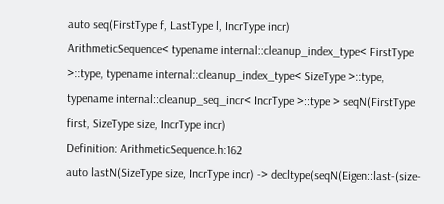auto seq(FirstType f, LastType l, IncrType incr)
ArithmeticSequence< typename internal::cleanup_index_type< FirstType >::type, typename internal::cleanup_index_type< SizeType >::type, typename internal::cleanup_seq_incr< IncrType >::type > seqN(FirstType first, SizeType size, IncrType incr)
Definition: ArithmeticSequence.h:162
auto lastN(SizeType size, IncrType incr) -> decltype(seqN(Eigen::last-(size-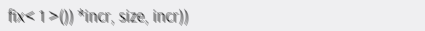fix< 1 >()) *incr, size, incr))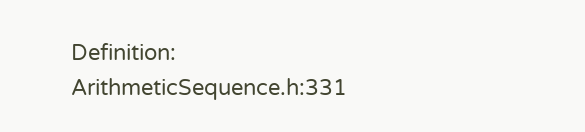Definition: ArithmeticSequence.h:331